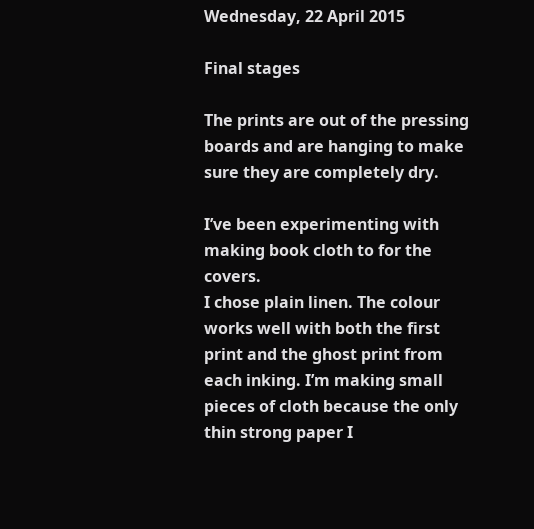Wednesday, 22 April 2015

Final stages

The prints are out of the pressing boards and are hanging to make sure they are completely dry.

I’ve been experimenting with making book cloth to for the covers.
I chose plain linen. The colour works well with both the first print and the ghost print from each inking. I’m making small pieces of cloth because the only thin strong paper I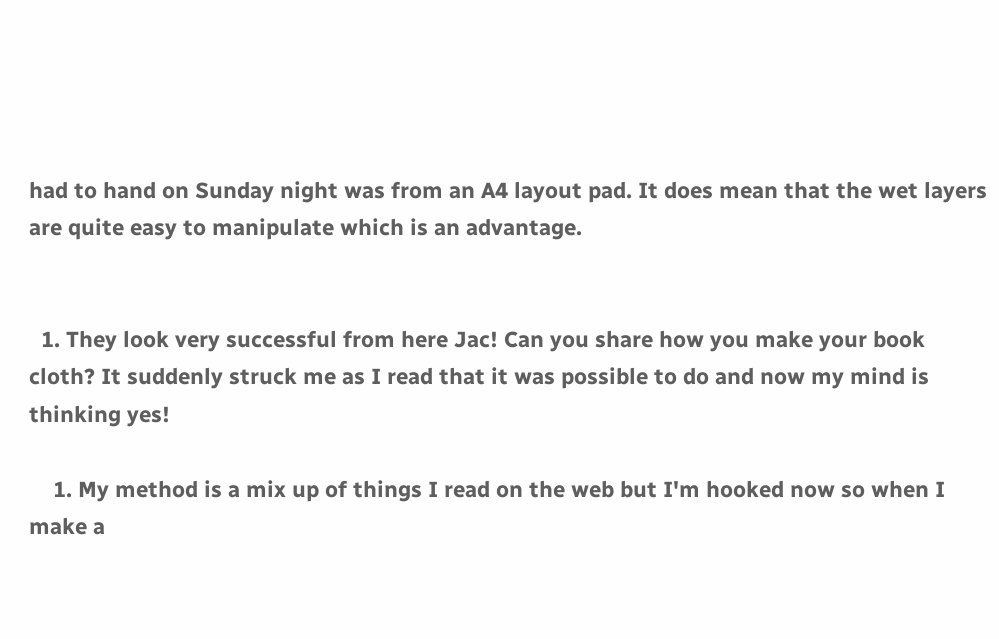had to hand on Sunday night was from an A4 layout pad. It does mean that the wet layers are quite easy to manipulate which is an advantage.


  1. They look very successful from here Jac! Can you share how you make your book cloth? It suddenly struck me as I read that it was possible to do and now my mind is thinking yes!

    1. My method is a mix up of things I read on the web but I'm hooked now so when I make a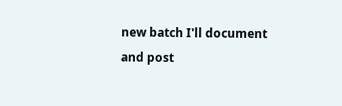new batch I'll document and post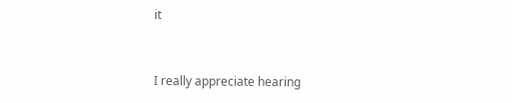it


I really appreciate hearing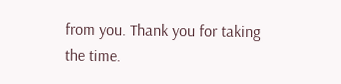from you. Thank you for taking the time.